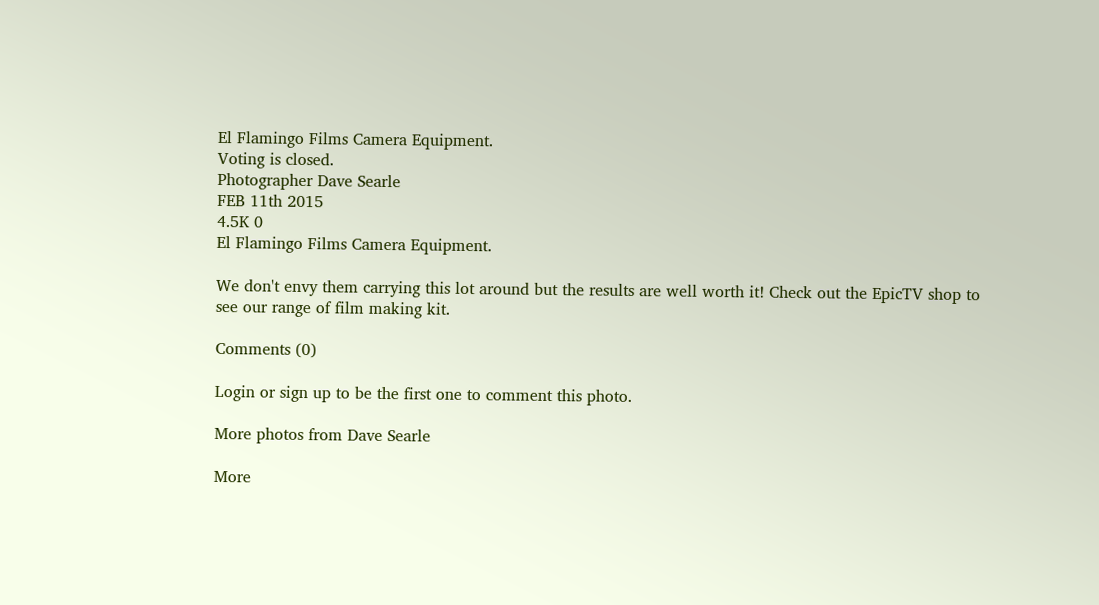El Flamingo Films Camera Equipment.
Voting is closed.
Photographer Dave Searle
FEB 11th 2015
4.5K 0
El Flamingo Films Camera Equipment.

We don't envy them carrying this lot around but the results are well worth it! Check out the EpicTV shop to see our range of film making kit.

Comments (0)

Login or sign up to be the first one to comment this photo.

More photos from Dave Searle

More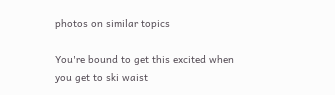photos on similar topics

You're bound to get this excited when you get to ski waist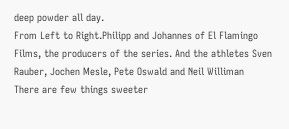deep powder all day.
From Left to Right.Philipp and Johannes of El Flamingo Films, the producers of the series. And the athletes Sven Rauber, Jochen Mesle, Pete Oswald and Neil Williman
There are few things sweeter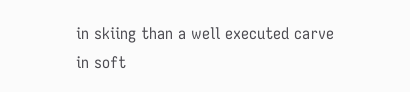in skiing than a well executed carve in soft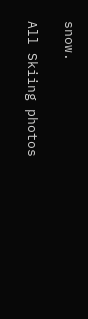snow.

All Skiing photos